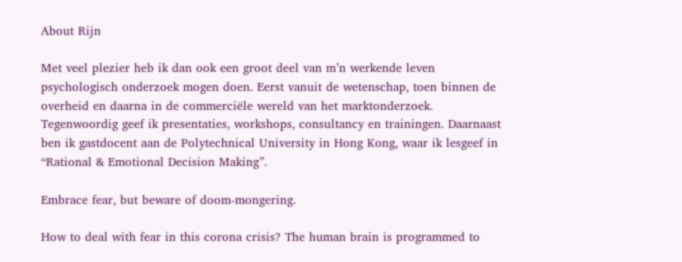About Rijn

Met veel plezier heb ik dan ook een groot deel van m’n werkende leven psychologisch onderzoek mogen doen. Eerst vanuit de wetenschap, toen binnen de overheid en daarna in de commerciële wereld van het marktonderzoek. Tegenwoordig geef ik presentaties, workshops, consultancy en trainingen. Daarnaast ben ik gastdocent aan de Polytechnical University in Hong Kong, waar ik lesgeef in “Rational & Emotional Decision Making”.

Embrace fear, but beware of doom-mongering.

How to deal with fear in this corona crisis? The human brain is programmed to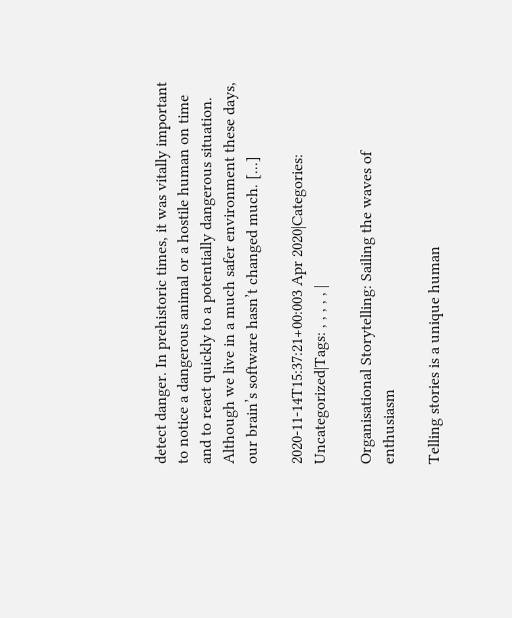detect danger. In prehistoric times, it was vitally important to notice a dangerous animal or a hostile human on time and to react quickly to a potentially dangerous situation. Although we live in a much safer environment these days, our brain’s software hasn’t changed much. [...]

2020-11-14T15:37:21+00:003 Apr 2020|Categories: Uncategorized|Tags: , , , , , |

Organisational Storytelling: Sailing the waves of enthusiasm

Telling stories is a unique human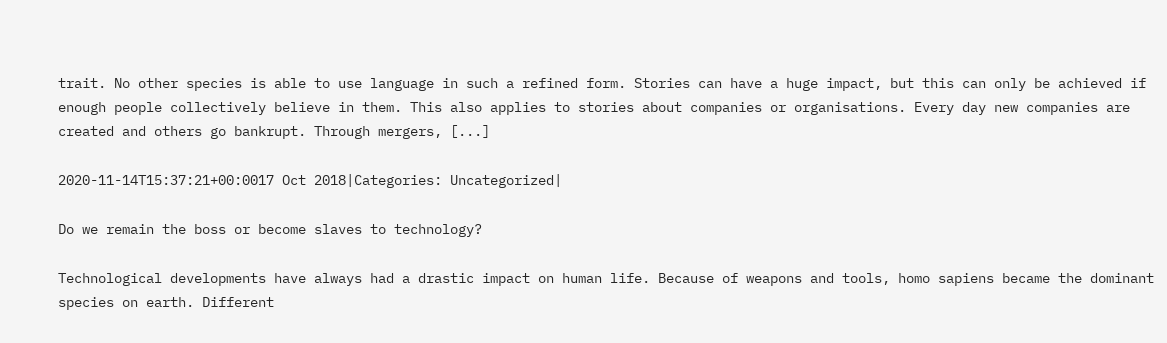trait. No other species is able to use language in such a refined form. Stories can have a huge impact, but this can only be achieved if enough people collectively believe in them. This also applies to stories about companies or organisations. Every day new companies are created and others go bankrupt. Through mergers, [...]

2020-11-14T15:37:21+00:0017 Oct 2018|Categories: Uncategorized|

Do we remain the boss or become slaves to technology?

Technological developments have always had a drastic impact on human life. Because of weapons and tools, homo sapiens became the dominant species on earth. Different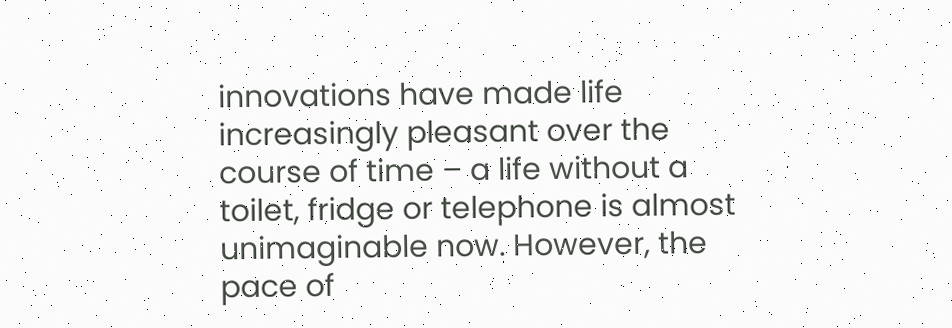innovations have made life increasingly pleasant over the course of time – a life without a toilet, fridge or telephone is almost unimaginable now. However, the pace of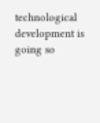technological development is going so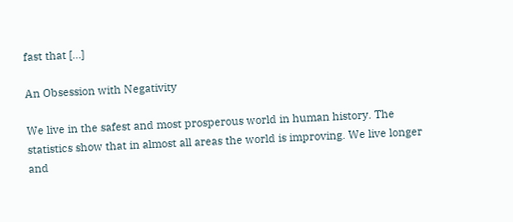fast that [...]

An Obsession with Negativity

We live in the safest and most prosperous world in human history. The statistics show that in almost all areas the world is improving. We live longer and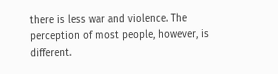there is less war and violence. The perception of most people, however, is different.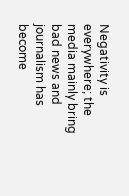Negativity is everywhere; the media mainly bring bad news and journalism has become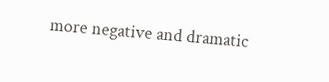more negative and dramatic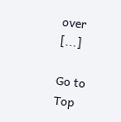over [...]

Go to Top